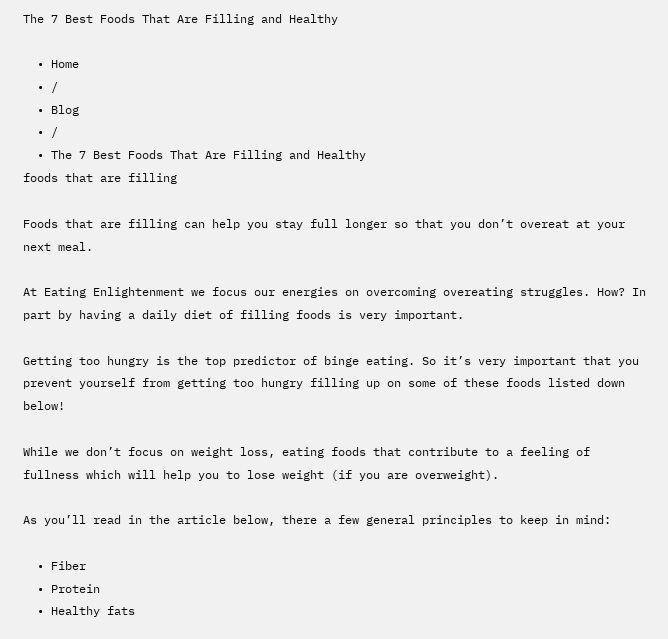The 7 Best Foods That Are Filling and Healthy

  • Home
  • /
  • Blog
  • /
  • The 7 Best Foods That Are Filling and Healthy
foods that are filling

Foods that are filling can help you stay full longer so that you don’t overeat at your next meal.

At Eating Enlightenment we focus our energies on overcoming overeating struggles. How? In part by having a daily diet of filling foods is very important.

Getting too hungry is the top predictor of binge eating. So it’s very important that you prevent yourself from getting too hungry filling up on some of these foods listed down below!

While we don’t focus on weight loss, eating foods that contribute to a feeling of fullness which will help you to lose weight (if you are overweight).

As you’ll read in the article below, there a few general principles to keep in mind:

  • Fiber
  • Protein
  • Healthy fats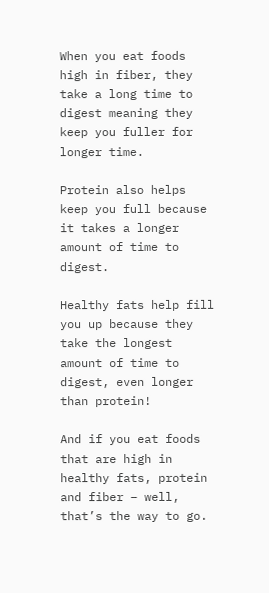When you eat foods high in fiber, they take a long time to digest meaning they keep you fuller for longer time.

Protein also helps keep you full because it takes a longer amount of time to digest.

Healthy fats help fill you up because they take the longest amount of time to digest, even longer than protein!

And if you eat foods that are high in healthy fats, protein and fiber – well, that’s the way to go.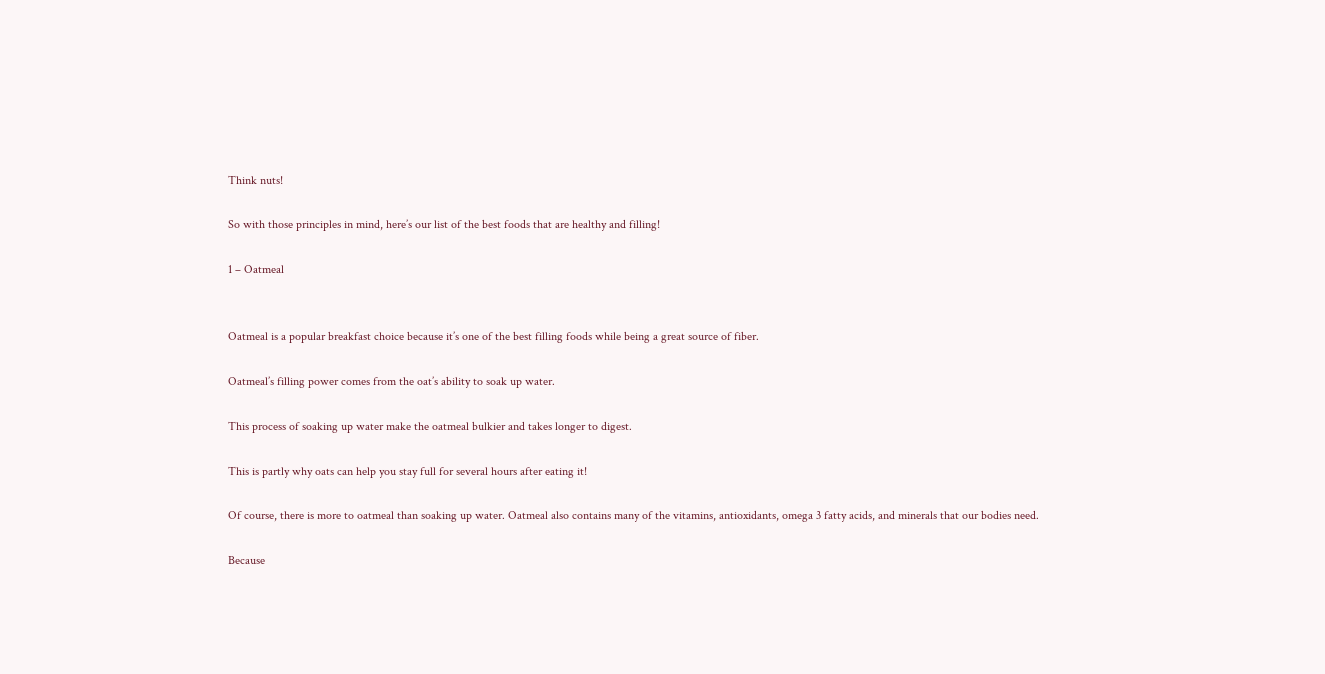Think nuts!

So with those principles in mind, here’s our list of the best foods that are healthy and filling!

1 – Oatmeal


Oatmeal is a popular breakfast choice because it’s one of the best filling foods while being a great source of fiber.

Oatmeal’s filling power comes from the oat’s ability to soak up water.

This process of soaking up water make the oatmeal bulkier and takes longer to digest.

This is partly why oats can help you stay full for several hours after eating it!

Of course, there is more to oatmeal than soaking up water. Oatmeal also contains many of the vitamins, antioxidants, omega 3 fatty acids, and minerals that our bodies need.

Because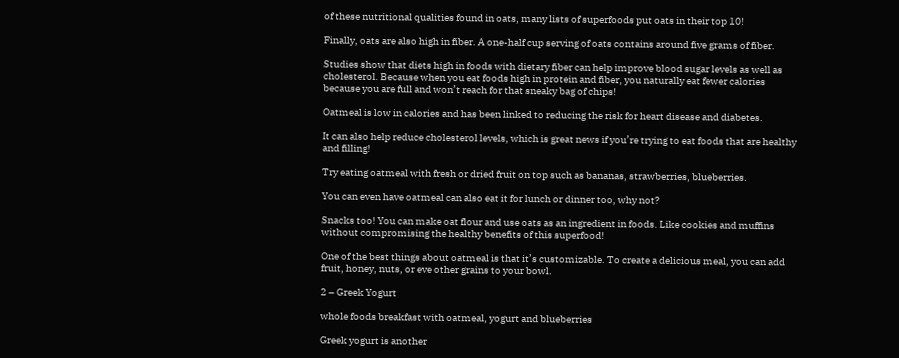of these nutritional qualities found in oats, many lists of superfoods put oats in their top 10!

Finally, oats are also high in fiber. A one-half cup serving of oats contains around five grams of fiber.

Studies show that diets high in foods with dietary fiber can help improve blood sugar levels as well as cholesterol. Because when you eat foods high in protein and fiber, you naturally eat fewer calories because you are full and won’t reach for that sneaky bag of chips!

Oatmeal is low in calories and has been linked to reducing the risk for heart disease and diabetes.

It can also help reduce cholesterol levels, which is great news if you’re trying to eat foods that are healthy and filling!

Try eating oatmeal with fresh or dried fruit on top such as bananas, strawberries, blueberries.

You can even have oatmeal can also eat it for lunch or dinner too, why not?

Snacks too! You can make oat flour and use oats as an ingredient in foods. Like cookies and muffins without compromising the healthy benefits of this superfood!

One of the best things about oatmeal is that it’s customizable. To create a delicious meal, you can add fruit, honey, nuts, or eve other grains to your bowl.

2 – Greek Yogurt

whole foods breakfast with oatmeal, yogurt and blueberries

Greek yogurt is another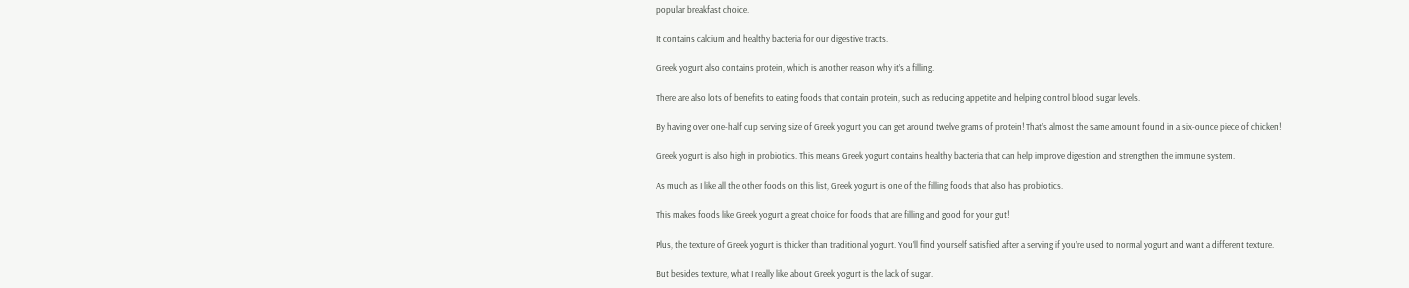popular breakfast choice.

It contains calcium and healthy bacteria for our digestive tracts.

Greek yogurt also contains protein, which is another reason why it’s a filling.

There are also lots of benefits to eating foods that contain protein, such as reducing appetite and helping control blood sugar levels.

By having over one-half cup serving size of Greek yogurt you can get around twelve grams of protein! That’s almost the same amount found in a six-ounce piece of chicken!

Greek yogurt is also high in probiotics. This means Greek yogurt contains healthy bacteria that can help improve digestion and strengthen the immune system.

As much as I like all the other foods on this list, Greek yogurt is one of the filling foods that also has probiotics.

This makes foods like Greek yogurt a great choice for foods that are filling and good for your gut!

Plus, the texture of Greek yogurt is thicker than traditional yogurt. You’ll find yourself satisfied after a serving if you’re used to normal yogurt and want a different texture.

But besides texture, what I really like about Greek yogurt is the lack of sugar.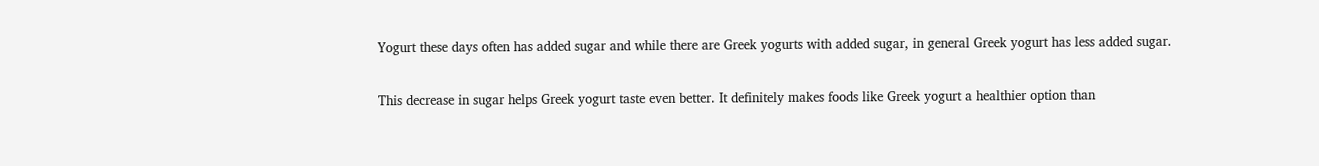Yogurt these days often has added sugar and while there are Greek yogurts with added sugar, in general Greek yogurt has less added sugar.

This decrease in sugar helps Greek yogurt taste even better. It definitely makes foods like Greek yogurt a healthier option than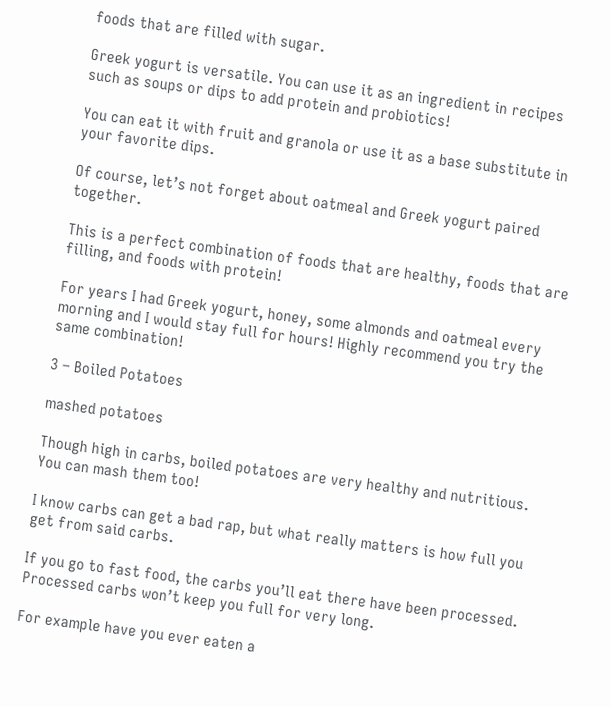foods that are filled with sugar.

Greek yogurt is versatile. You can use it as an ingredient in recipes such as soups or dips to add protein and probiotics!

You can eat it with fruit and granola or use it as a base substitute in your favorite dips.

Of course, let’s not forget about oatmeal and Greek yogurt paired together.

This is a perfect combination of foods that are healthy, foods that are filling, and foods with protein!

For years I had Greek yogurt, honey, some almonds and oatmeal every morning and I would stay full for hours! Highly recommend you try the same combination!

3 – Boiled Potatoes

mashed potatoes

Though high in carbs, boiled potatoes are very healthy and nutritious. You can mash them too!

I know carbs can get a bad rap, but what really matters is how full you get from said carbs.

If you go to fast food, the carbs you’ll eat there have been processed. Processed carbs won’t keep you full for very long.

For example have you ever eaten a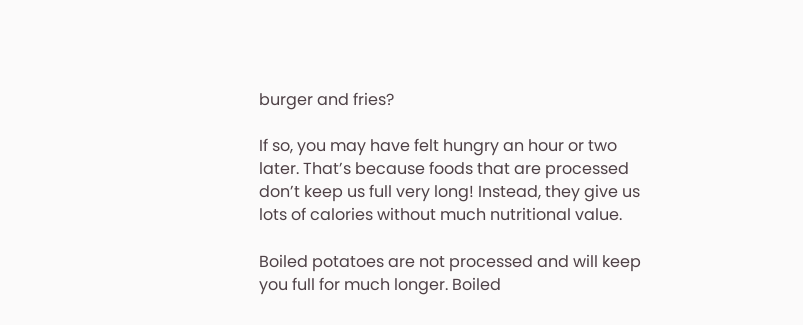burger and fries?

If so, you may have felt hungry an hour or two later. That’s because foods that are processed don’t keep us full very long! Instead, they give us lots of calories without much nutritional value.

Boiled potatoes are not processed and will keep you full for much longer. Boiled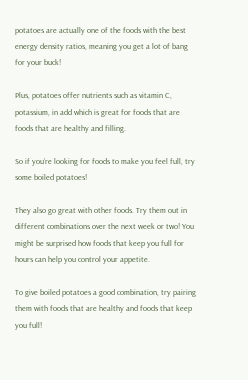potatoes are actually one of the foods with the best energy density ratios, meaning you get a lot of bang for your buck!

Plus, potatoes offer nutrients such as vitamin C, potassium, in add which is great for foods that are foods that are healthy and filling.

So if you’re looking for foods to make you feel full, try some boiled potatoes!

They also go great with other foods. Try them out in different combinations over the next week or two! You might be surprised how foods that keep you full for hours can help you control your appetite.

To give boiled potatoes a good combination, try pairing them with foods that are healthy and foods that keep you full!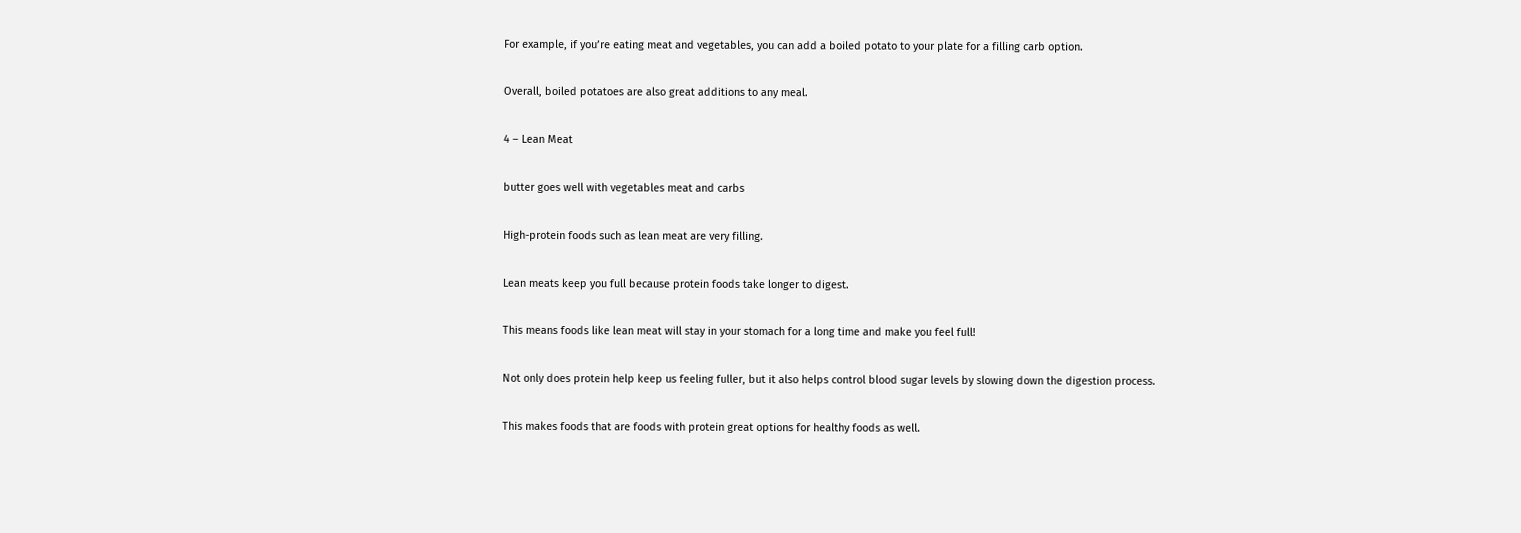For example, if you’re eating meat and vegetables, you can add a boiled potato to your plate for a filling carb option.

Overall, boiled potatoes are also great additions to any meal.

4 – Lean Meat

butter goes well with vegetables meat and carbs

High-protein foods such as lean meat are very filling.

Lean meats keep you full because protein foods take longer to digest.

This means foods like lean meat will stay in your stomach for a long time and make you feel full!

Not only does protein help keep us feeling fuller, but it also helps control blood sugar levels by slowing down the digestion process.

This makes foods that are foods with protein great options for healthy foods as well.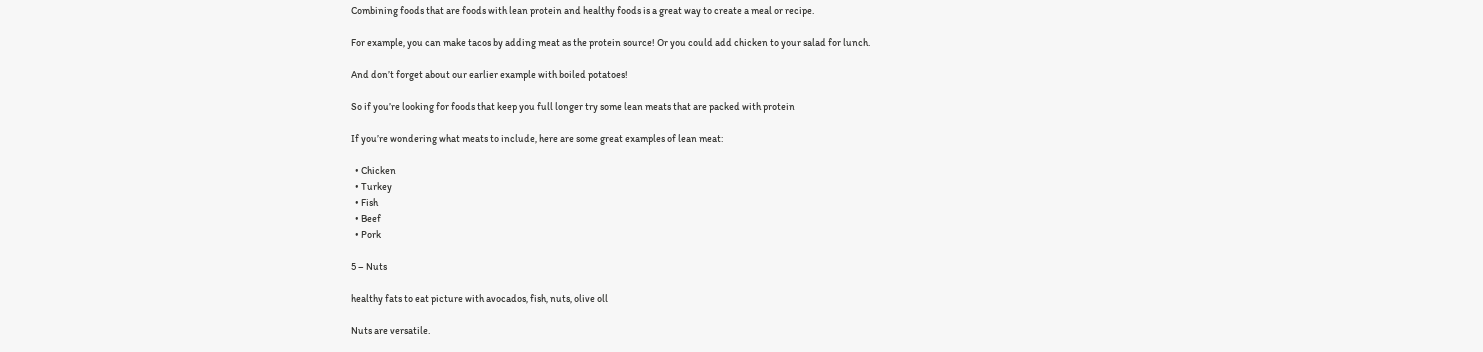Combining foods that are foods with lean protein and healthy foods is a great way to create a meal or recipe.

For example, you can make tacos by adding meat as the protein source! Or you could add chicken to your salad for lunch.

And don’t forget about our earlier example with boiled potatoes!

So if you’re looking for foods that keep you full longer try some lean meats that are packed with protein

If you’re wondering what meats to include, here are some great examples of lean meat:

  • Chicken
  • Turkey
  • Fish
  • Beef
  • Pork

5 – Nuts

healthy fats to eat picture with avocados, fish, nuts, olive oll

Nuts are versatile.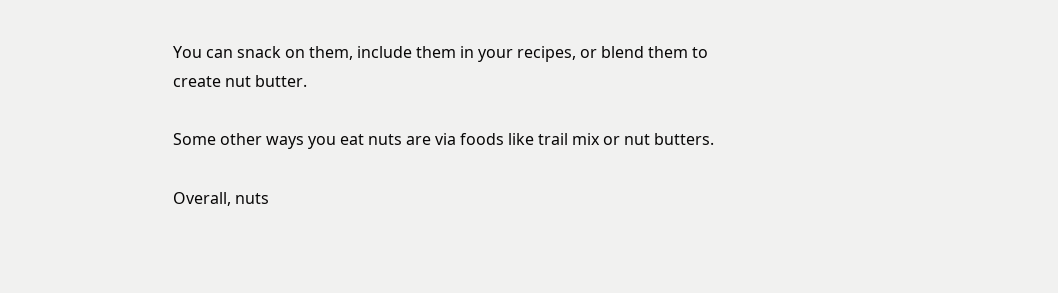You can snack on them, include them in your recipes, or blend them to create nut butter.

Some other ways you eat nuts are via foods like trail mix or nut butters.

Overall, nuts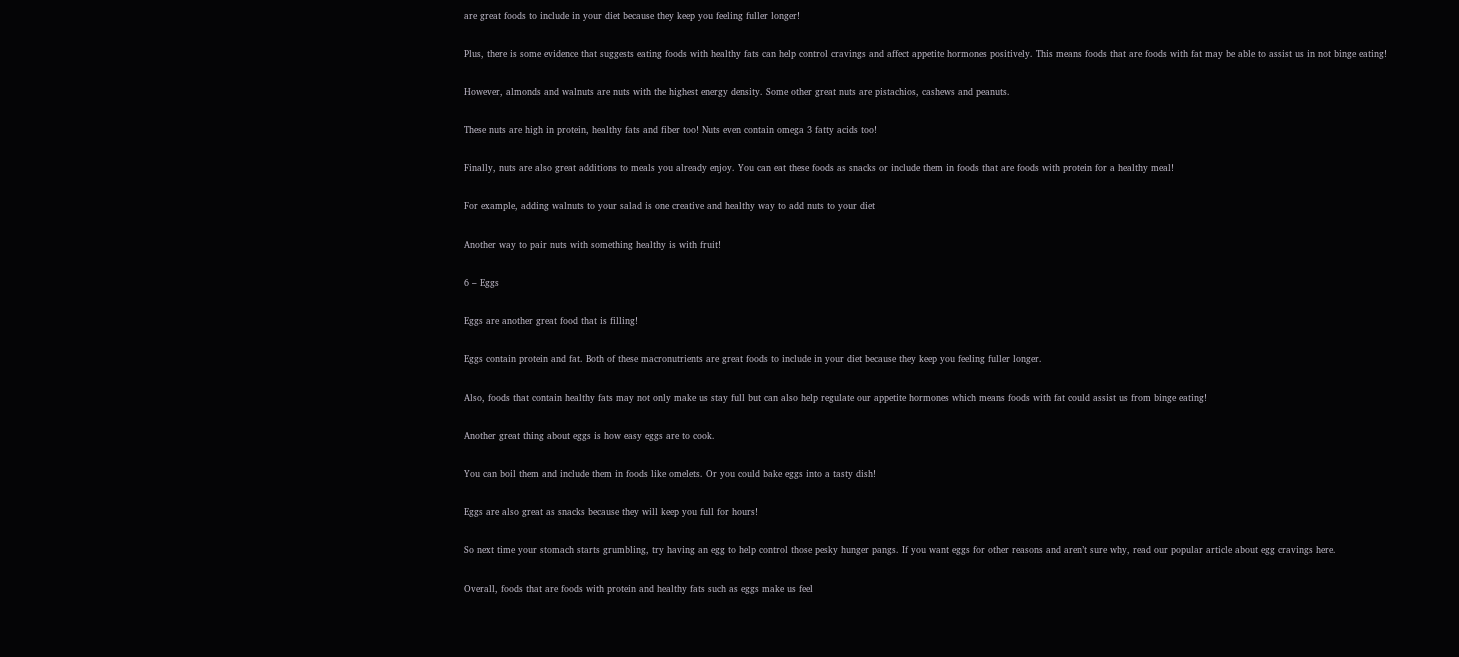are great foods to include in your diet because they keep you feeling fuller longer!

Plus, there is some evidence that suggests eating foods with healthy fats can help control cravings and affect appetite hormones positively. This means foods that are foods with fat may be able to assist us in not binge eating!

However, almonds and walnuts are nuts with the highest energy density. Some other great nuts are pistachios, cashews and peanuts.

These nuts are high in protein, healthy fats and fiber too! Nuts even contain omega 3 fatty acids too!

Finally, nuts are also great additions to meals you already enjoy. You can eat these foods as snacks or include them in foods that are foods with protein for a healthy meal!

For example, adding walnuts to your salad is one creative and healthy way to add nuts to your diet

Another way to pair nuts with something healthy is with fruit!

6 – Eggs

Eggs are another great food that is filling!

Eggs contain protein and fat. Both of these macronutrients are great foods to include in your diet because they keep you feeling fuller longer.

Also, foods that contain healthy fats may not only make us stay full but can also help regulate our appetite hormones which means foods with fat could assist us from binge eating!

Another great thing about eggs is how easy eggs are to cook.

You can boil them and include them in foods like omelets. Or you could bake eggs into a tasty dish!

Eggs are also great as snacks because they will keep you full for hours!

So next time your stomach starts grumbling, try having an egg to help control those pesky hunger pangs. If you want eggs for other reasons and aren’t sure why, read our popular article about egg cravings here.

Overall, foods that are foods with protein and healthy fats such as eggs make us feel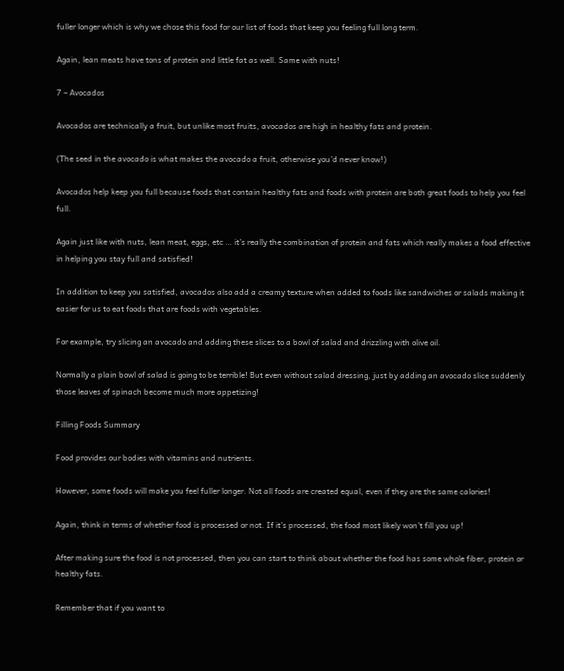fuller longer which is why we chose this food for our list of foods that keep you feeling full long term.

Again, lean meats have tons of protein and little fat as well. Same with nuts!

7 – Avocados

Avocados are technically a fruit, but unlike most fruits, avocados are high in healthy fats and protein.

(The seed in the avocado is what makes the avocado a fruit, otherwise you’d never know!)

Avocados help keep you full because foods that contain healthy fats and foods with protein are both great foods to help you feel full.

Again just like with nuts, lean meat, eggs, etc … it’s really the combination of protein and fats which really makes a food effective in helping you stay full and satisfied!

In addition to keep you satisfied, avocados also add a creamy texture when added to foods like sandwiches or salads making it easier for us to eat foods that are foods with vegetables.

For example, try slicing an avocado and adding these slices to a bowl of salad and drizzling with olive oil.

Normally a plain bowl of salad is going to be terrible! But even without salad dressing, just by adding an avocado slice suddenly those leaves of spinach become much more appetizing!

Filling Foods Summary

Food provides our bodies with vitamins and nutrients.

However, some foods will make you feel fuller longer. Not all foods are created equal, even if they are the same calories!

Again, think in terms of whether food is processed or not. If it’s processed, the food most likely won’t fill you up!

After making sure the food is not processed, then you can start to think about whether the food has some whole fiber, protein or healthy fats.

Remember that if you want to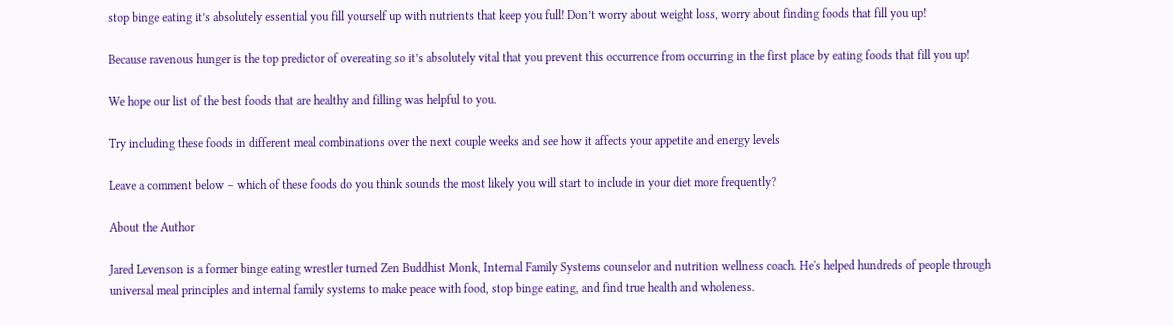stop binge eating it’s absolutely essential you fill yourself up with nutrients that keep you full! Don’t worry about weight loss, worry about finding foods that fill you up!

Because ravenous hunger is the top predictor of overeating so it’s absolutely vital that you prevent this occurrence from occurring in the first place by eating foods that fill you up!

We hope our list of the best foods that are healthy and filling was helpful to you.

Try including these foods in different meal combinations over the next couple weeks and see how it affects your appetite and energy levels

Leave a comment below – which of these foods do you think sounds the most likely you will start to include in your diet more frequently?

About the Author

Jared Levenson is a former binge eating wrestler turned Zen Buddhist Monk, Internal Family Systems counselor and nutrition wellness coach. He's helped hundreds of people through universal meal principles and internal family systems to make peace with food, stop binge eating, and find true health and wholeness.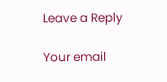Leave a Reply

Your email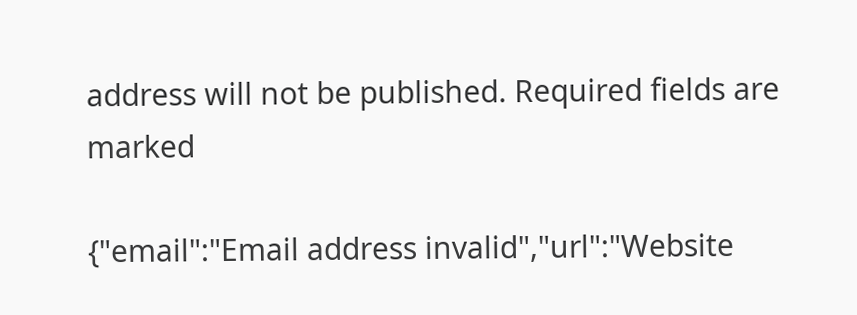address will not be published. Required fields are marked

{"email":"Email address invalid","url":"Website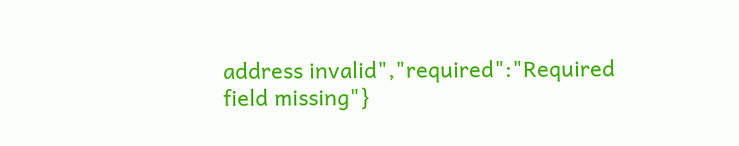address invalid","required":"Required field missing"}